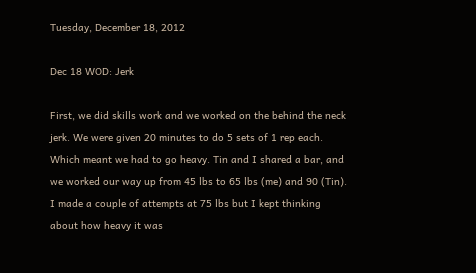Tuesday, December 18, 2012

Dec 18 WOD: Jerk

First, we did skills work and we worked on the behind the neck jerk. We were given 20 minutes to do 5 sets of 1 rep each. Which meant we had to go heavy. Tin and I shared a bar, and we worked our way up from 45 lbs to 65 lbs (me) and 90 (Tin). I made a couple of attempts at 75 lbs but I kept thinking about how heavy it was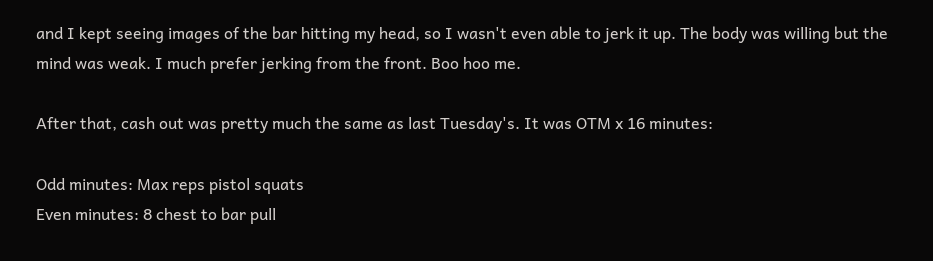and I kept seeing images of the bar hitting my head, so I wasn't even able to jerk it up. The body was willing but the mind was weak. I much prefer jerking from the front. Boo hoo me.

After that, cash out was pretty much the same as last Tuesday's. It was OTM x 16 minutes:

Odd minutes: Max reps pistol squats
Even minutes: 8 chest to bar pull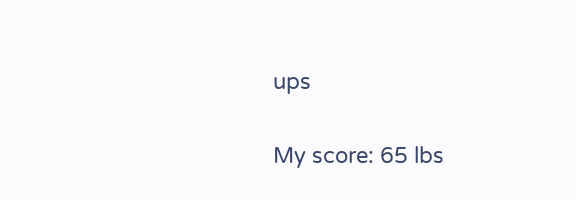ups

My score: 65 lbs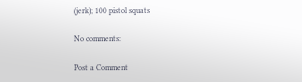(jerk); 100 pistol squats

No comments:

Post a Comment